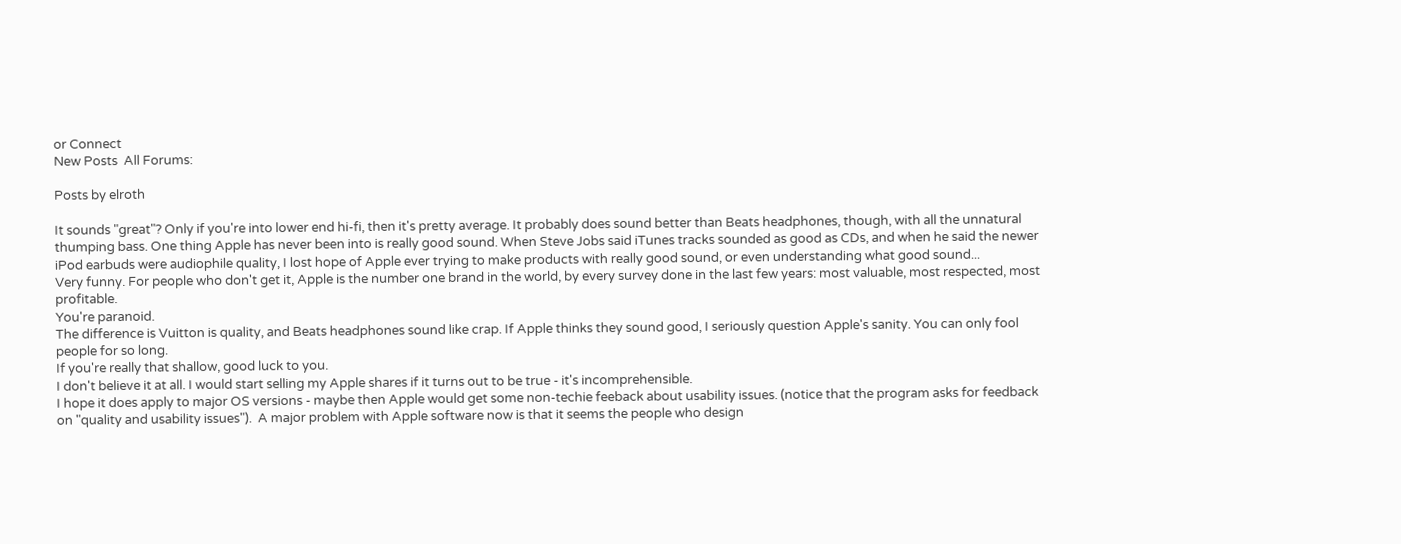or Connect
New Posts  All Forums:

Posts by elroth

It sounds "great"? Only if you're into lower end hi-fi, then it's pretty average. It probably does sound better than Beats headphones, though, with all the unnatural thumping bass. One thing Apple has never been into is really good sound. When Steve Jobs said iTunes tracks sounded as good as CDs, and when he said the newer iPod earbuds were audiophile quality, I lost hope of Apple ever trying to make products with really good sound, or even understanding what good sound...
Very funny. For people who don't get it, Apple is the number one brand in the world, by every survey done in the last few years: most valuable, most respected, most profitable.
You're paranoid.
The difference is Vuitton is quality, and Beats headphones sound like crap. If Apple thinks they sound good, I seriously question Apple's sanity. You can only fool people for so long.
If you're really that shallow, good luck to you.
I don't believe it at all. I would start selling my Apple shares if it turns out to be true - it's incomprehensible.
I hope it does apply to major OS versions - maybe then Apple would get some non-techie feeback about usability issues. (notice that the program asks for feedback on "quality and usability issues").  A major problem with Apple software now is that it seems the people who design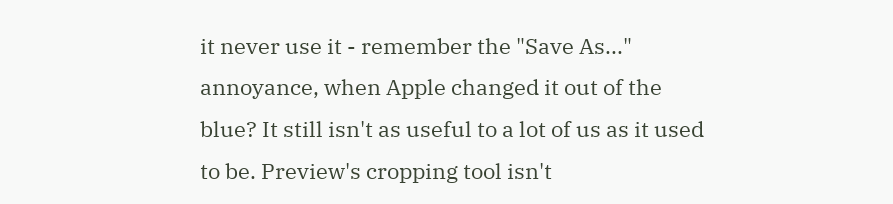it never use it - remember the "Save As..." annoyance, when Apple changed it out of the blue? It still isn't as useful to a lot of us as it used to be. Preview's cropping tool isn't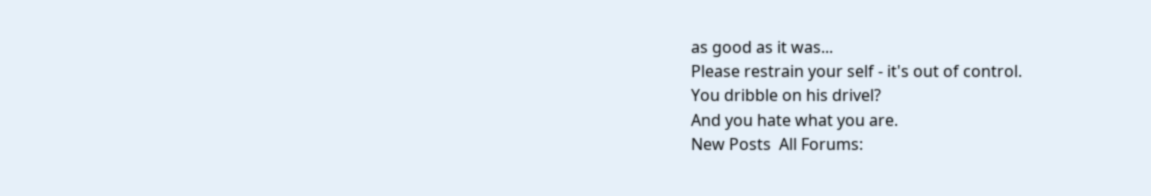as good as it was...
Please restrain your self - it's out of control.
You dribble on his drivel?
And you hate what you are.
New Posts  All Forums: